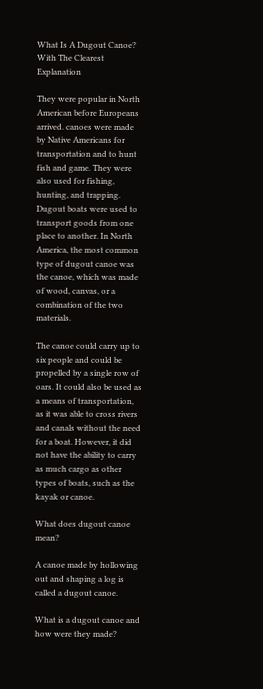What Is A Dugout Canoe? With The Clearest Explanation

They were popular in North American before Europeans arrived. canoes were made by Native Americans for transportation and to hunt fish and game. They were also used for fishing, hunting, and trapping. Dugout boats were used to transport goods from one place to another. In North America, the most common type of dugout canoe was the canoe, which was made of wood, canvas, or a combination of the two materials.

The canoe could carry up to six people and could be propelled by a single row of oars. It could also be used as a means of transportation, as it was able to cross rivers and canals without the need for a boat. However, it did not have the ability to carry as much cargo as other types of boats, such as the kayak or canoe.

What does dugout canoe mean?

A canoe made by hollowing out and shaping a log is called a dugout canoe.

What is a dugout canoe and how were they made?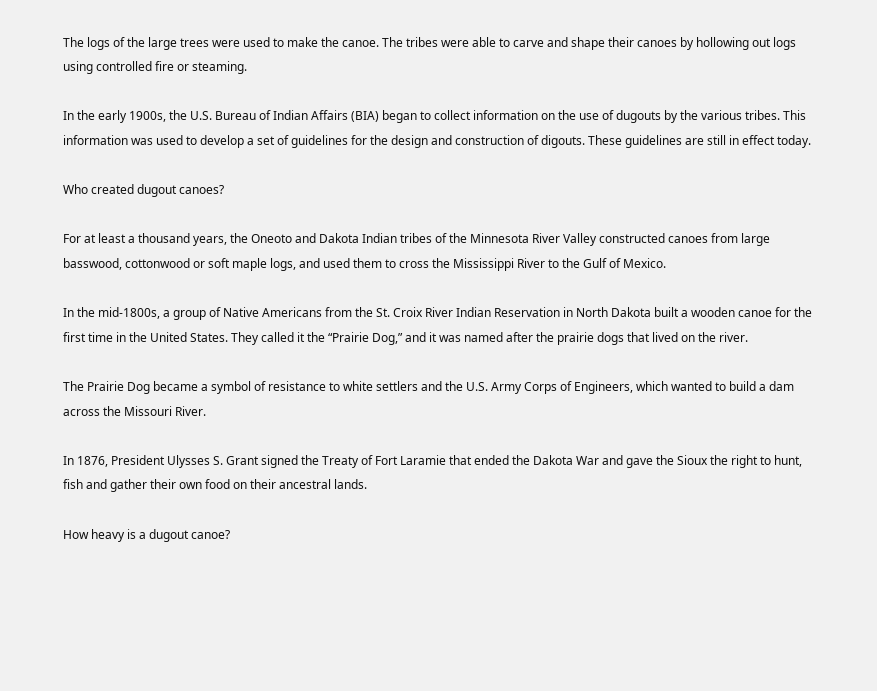The logs of the large trees were used to make the canoe. The tribes were able to carve and shape their canoes by hollowing out logs using controlled fire or steaming.

In the early 1900s, the U.S. Bureau of Indian Affairs (BIA) began to collect information on the use of dugouts by the various tribes. This information was used to develop a set of guidelines for the design and construction of digouts. These guidelines are still in effect today.

Who created dugout canoes?

For at least a thousand years, the Oneoto and Dakota Indian tribes of the Minnesota River Valley constructed canoes from large basswood, cottonwood or soft maple logs, and used them to cross the Mississippi River to the Gulf of Mexico.

In the mid-1800s, a group of Native Americans from the St. Croix River Indian Reservation in North Dakota built a wooden canoe for the first time in the United States. They called it the “Prairie Dog,” and it was named after the prairie dogs that lived on the river.

The Prairie Dog became a symbol of resistance to white settlers and the U.S. Army Corps of Engineers, which wanted to build a dam across the Missouri River.

In 1876, President Ulysses S. Grant signed the Treaty of Fort Laramie that ended the Dakota War and gave the Sioux the right to hunt, fish and gather their own food on their ancestral lands.

How heavy is a dugout canoe?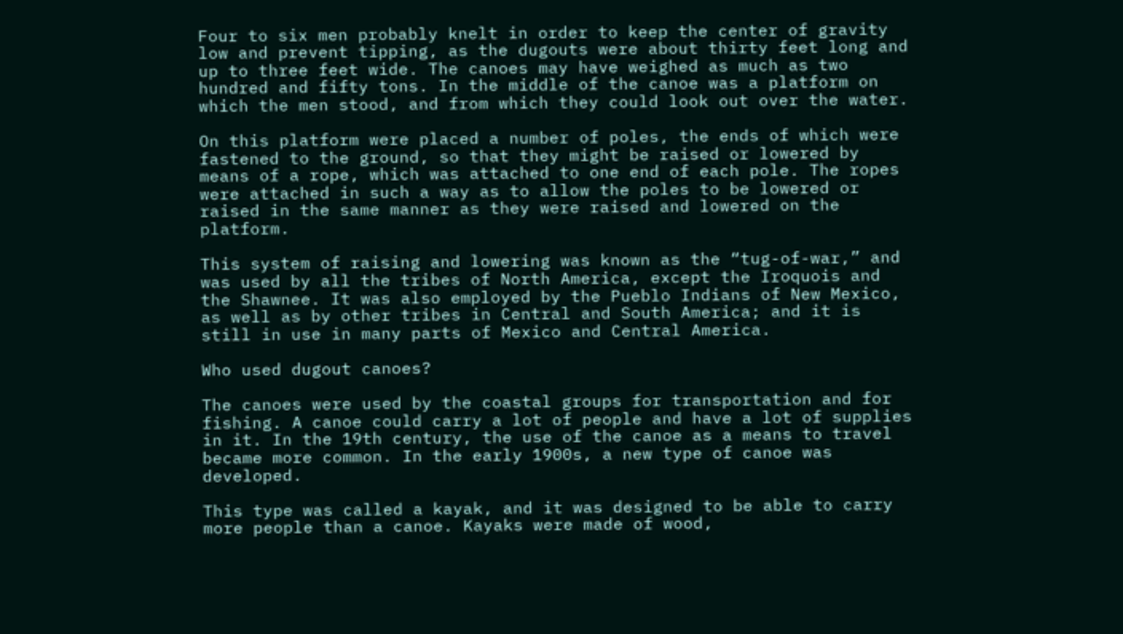Four to six men probably knelt in order to keep the center of gravity low and prevent tipping, as the dugouts were about thirty feet long and up to three feet wide. The canoes may have weighed as much as two hundred and fifty tons. In the middle of the canoe was a platform on which the men stood, and from which they could look out over the water.

On this platform were placed a number of poles, the ends of which were fastened to the ground, so that they might be raised or lowered by means of a rope, which was attached to one end of each pole. The ropes were attached in such a way as to allow the poles to be lowered or raised in the same manner as they were raised and lowered on the platform.

This system of raising and lowering was known as the “tug-of-war,” and was used by all the tribes of North America, except the Iroquois and the Shawnee. It was also employed by the Pueblo Indians of New Mexico, as well as by other tribes in Central and South America; and it is still in use in many parts of Mexico and Central America.

Who used dugout canoes?

The canoes were used by the coastal groups for transportation and for fishing. A canoe could carry a lot of people and have a lot of supplies in it. In the 19th century, the use of the canoe as a means to travel became more common. In the early 1900s, a new type of canoe was developed.

This type was called a kayak, and it was designed to be able to carry more people than a canoe. Kayaks were made of wood,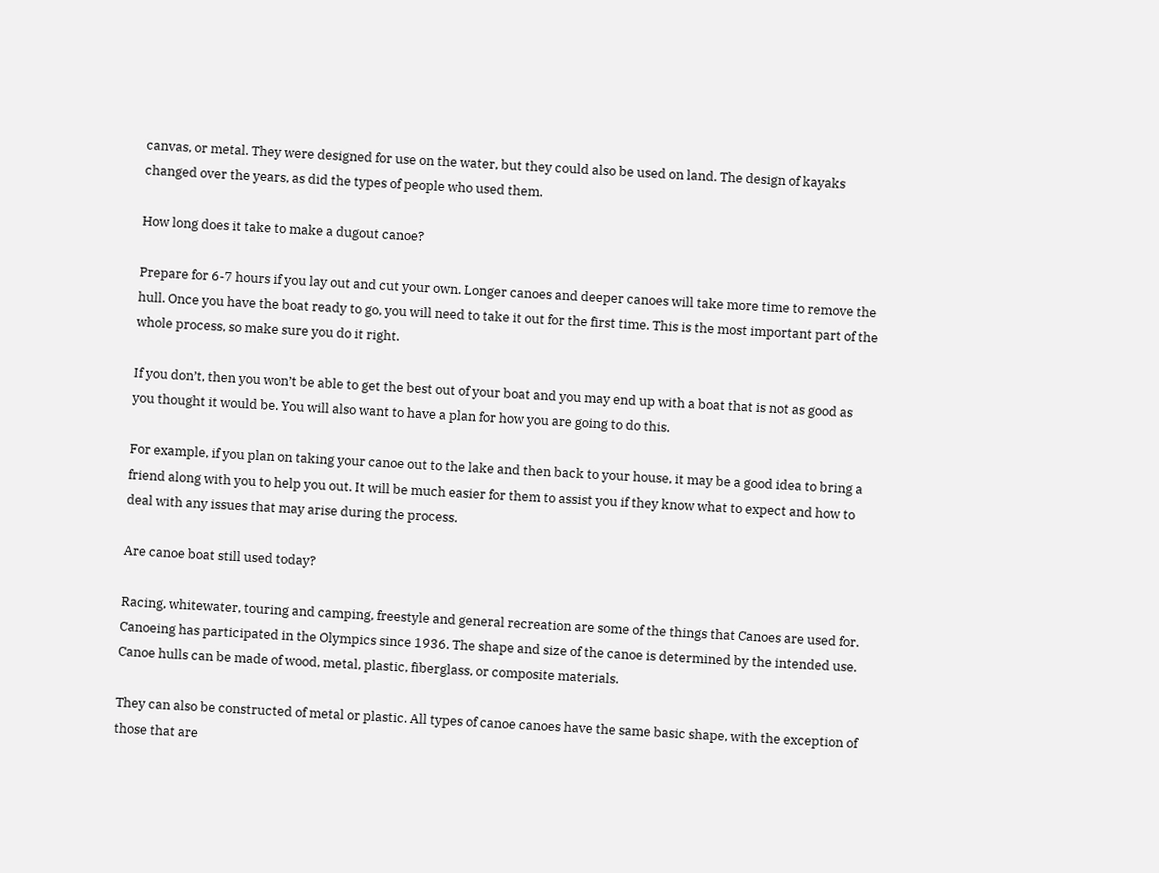canvas, or metal. They were designed for use on the water, but they could also be used on land. The design of kayaks changed over the years, as did the types of people who used them.

How long does it take to make a dugout canoe?

Prepare for 6-7 hours if you lay out and cut your own. Longer canoes and deeper canoes will take more time to remove the hull. Once you have the boat ready to go, you will need to take it out for the first time. This is the most important part of the whole process, so make sure you do it right.

If you don’t, then you won’t be able to get the best out of your boat and you may end up with a boat that is not as good as you thought it would be. You will also want to have a plan for how you are going to do this.

For example, if you plan on taking your canoe out to the lake and then back to your house, it may be a good idea to bring a friend along with you to help you out. It will be much easier for them to assist you if they know what to expect and how to deal with any issues that may arise during the process.

Are canoe boat still used today?

Racing, whitewater, touring and camping, freestyle and general recreation are some of the things that Canoes are used for. Canoeing has participated in the Olympics since 1936. The shape and size of the canoe is determined by the intended use. Canoe hulls can be made of wood, metal, plastic, fiberglass, or composite materials.

They can also be constructed of metal or plastic. All types of canoe canoes have the same basic shape, with the exception of those that are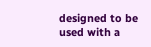designed to be used with a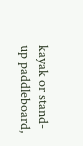kayak or stand-up paddleboard,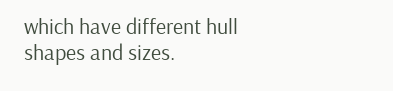which have different hull shapes and sizes.